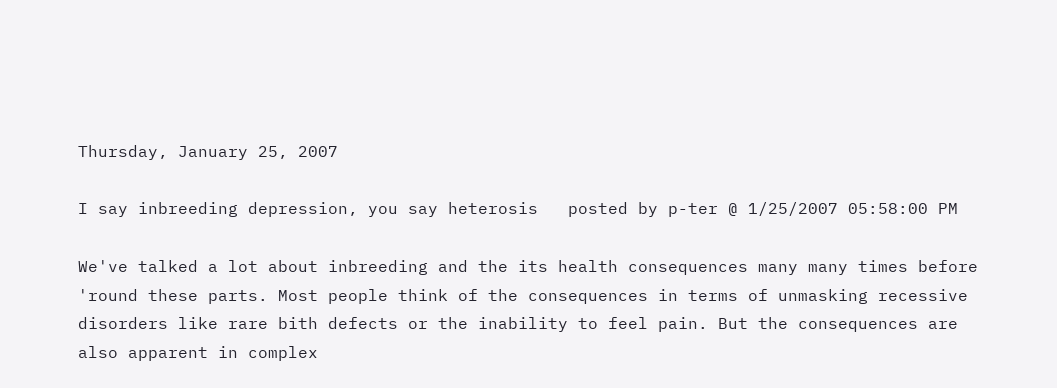Thursday, January 25, 2007

I say inbreeding depression, you say heterosis   posted by p-ter @ 1/25/2007 05:58:00 PM

We've talked a lot about inbreeding and the its health consequences many many times before 'round these parts. Most people think of the consequences in terms of unmasking recessive disorders like rare bith defects or the inability to feel pain. But the consequences are also apparent in complex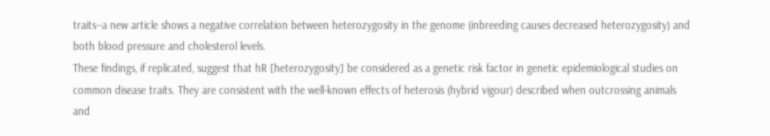traits--a new article shows a negative correlation between heterozygosity in the genome (inbreeding causes decreased heterozygosity) and both blood pressure and cholesterol levels.
These findings, if replicated, suggest that hR [heterozygosity] be considered as a genetic risk factor in genetic epidemiological studies on common disease traits. They are consistent with the well-known effects of heterosis (hybrid vigour) described when outcrossing animals and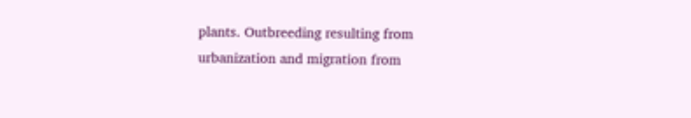plants. Outbreeding resulting from urbanization and migration from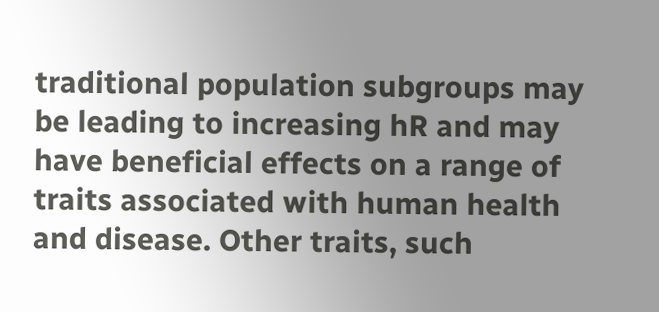traditional population subgroups may be leading to increasing hR and may have beneficial effects on a range of traits associated with human health and disease. Other traits, such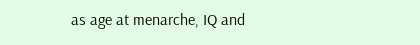as age at menarche, IQ and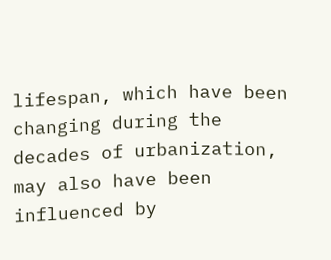lifespan, which have been changing during the decades of urbanization, may also have been influenced by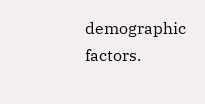demographic factors.